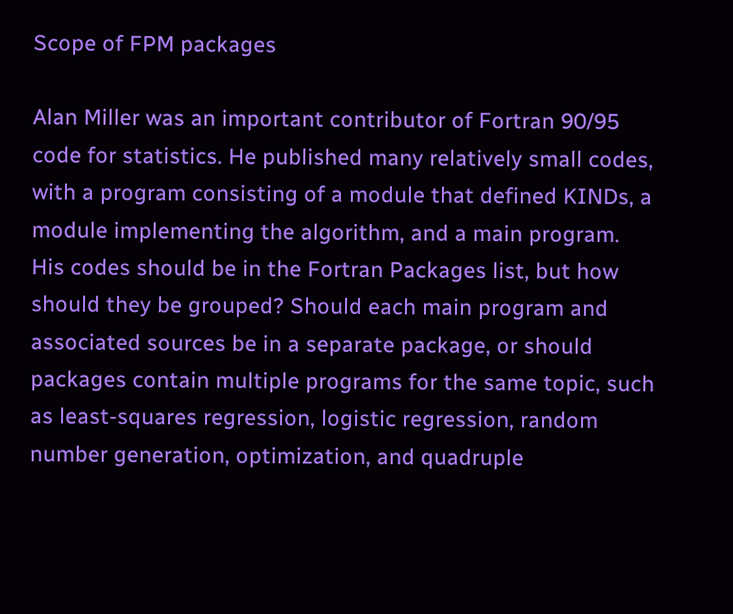Scope of FPM packages

Alan Miller was an important contributor of Fortran 90/95 code for statistics. He published many relatively small codes, with a program consisting of a module that defined KINDs, a module implementing the algorithm, and a main program. His codes should be in the Fortran Packages list, but how should they be grouped? Should each main program and associated sources be in a separate package, or should packages contain multiple programs for the same topic, such as least-squares regression, logistic regression, random number generation, optimization, and quadruple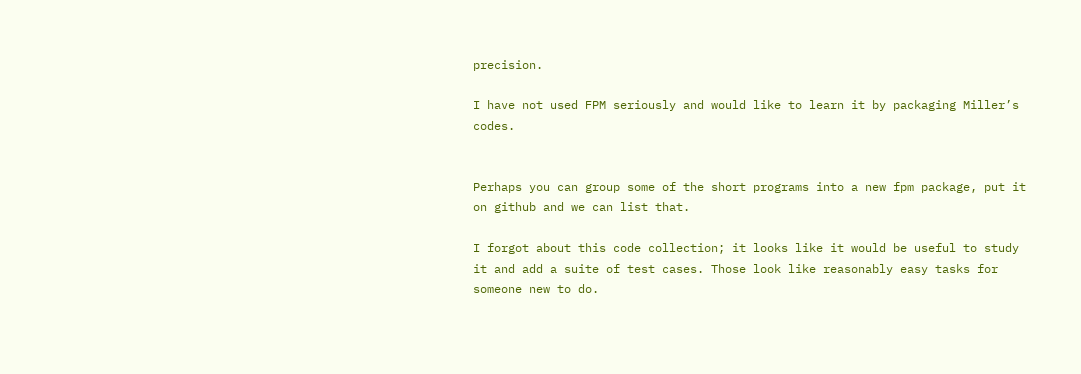precision.

I have not used FPM seriously and would like to learn it by packaging Miller’s codes.


Perhaps you can group some of the short programs into a new fpm package, put it on github and we can list that.

I forgot about this code collection; it looks like it would be useful to study it and add a suite of test cases. Those look like reasonably easy tasks for someone new to do.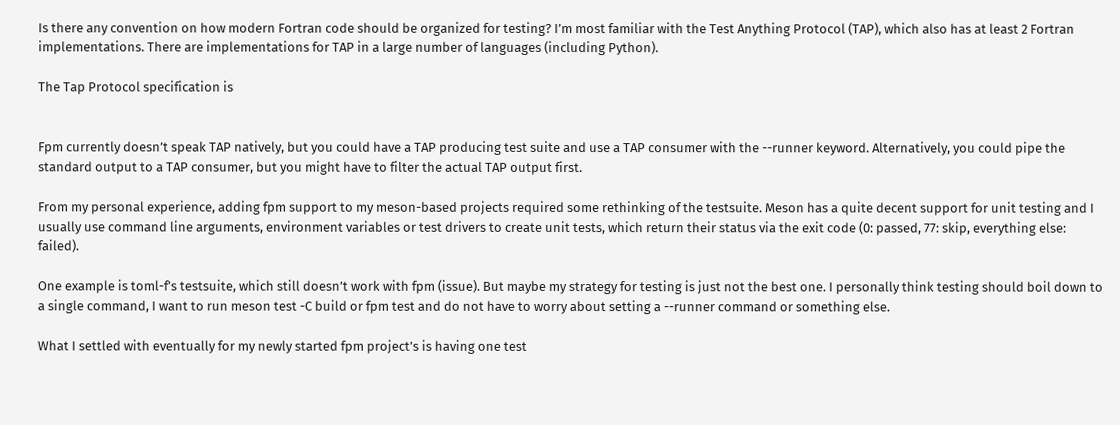Is there any convention on how modern Fortran code should be organized for testing? I’m most familiar with the Test Anything Protocol (TAP), which also has at least 2 Fortran implementations. There are implementations for TAP in a large number of languages (including Python).

The Tap Protocol specification is


Fpm currently doesn’t speak TAP natively, but you could have a TAP producing test suite and use a TAP consumer with the --runner keyword. Alternatively, you could pipe the standard output to a TAP consumer, but you might have to filter the actual TAP output first.

From my personal experience, adding fpm support to my meson-based projects required some rethinking of the testsuite. Meson has a quite decent support for unit testing and I usually use command line arguments, environment variables or test drivers to create unit tests, which return their status via the exit code (0: passed, 77: skip, everything else: failed).

One example is toml-f’s testsuite, which still doesn’t work with fpm (issue). But maybe my strategy for testing is just not the best one. I personally think testing should boil down to a single command, I want to run meson test -C build or fpm test and do not have to worry about setting a --runner command or something else.

What I settled with eventually for my newly started fpm project’s is having one test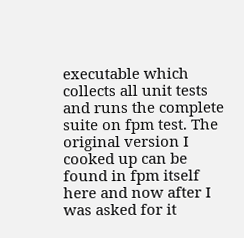executable which collects all unit tests and runs the complete suite on fpm test. The original version I cooked up can be found in fpm itself here and now after I was asked for it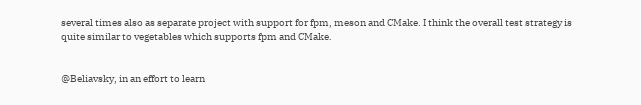several times also as separate project with support for fpm, meson and CMake. I think the overall test strategy is quite similar to vegetables which supports fpm and CMake.


@Beliavsky, in an effort to learn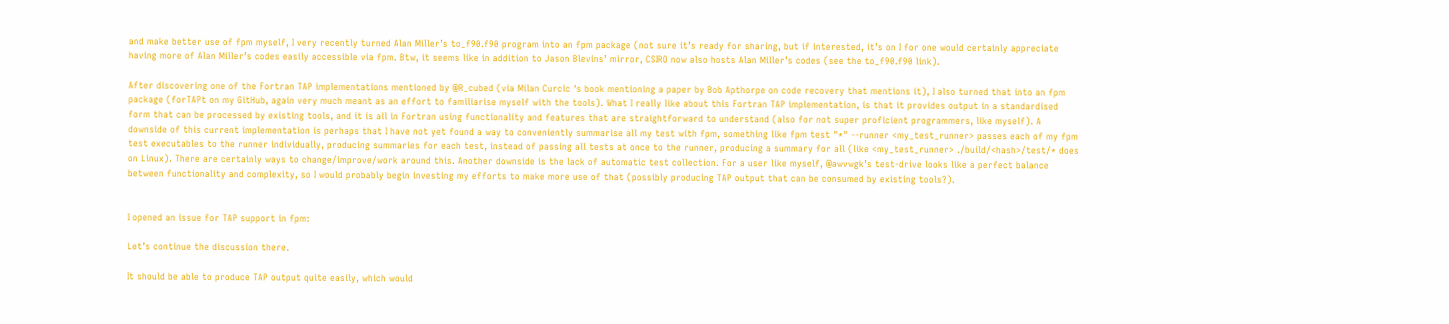and make better use of fpm myself, I very recently turned Alan Miller’s to_f90.f90 program into an fpm package (not sure it’s ready for sharing, but if interested, it’s on I for one would certainly appreciate having more of Alan Miller’s codes easily accessible via fpm. Btw, it seems like in addition to Jason Blevins’ mirror, CSIRO now also hosts Alan Miller’s codes (see the to_f90.f90 link).

After discovering one of the Fortran TAP implementations mentioned by @R_cubed (via Milan Curcic 's book mentioning a paper by Bob Apthorpe on code recovery that mentions it), I also turned that into an fpm package (forTAPt on my GitHub, again very much meant as an effort to familiarise myself with the tools). What I really like about this Fortran TAP implementation, is that it provides output in a standardised form that can be processed by existing tools, and it is all in Fortran using functionality and features that are straightforward to understand (also for not super proficient programmers, like myself). A downside of this current implementation is perhaps that I have not yet found a way to conveniently summarise all my test with fpm, something like fpm test "*" --runner <my_test_runner> passes each of my fpm test executables to the runner individually, producing summaries for each test, instead of passing all tests at once to the runner, producing a summary for all (like <my_test_runner> ./build/<hash>/test/* does on Linux). There are certainly ways to change/improve/work around this. Another downside is the lack of automatic test collection. For a user like myself, @awvwgk’s test-drive looks like a perfect balance between functionality and complexity, so I would probably begin investing my efforts to make more use of that (possibly producing TAP output that can be consumed by existing tools?).


I opened an issue for TAP support in fpm:

Let’s continue the discussion there.

It should be able to produce TAP output quite easily, which would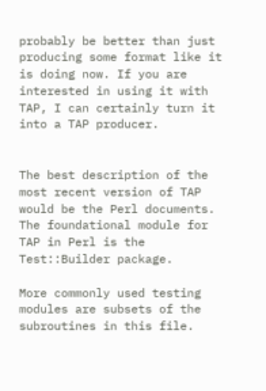probably be better than just producing some format like it is doing now. If you are interested in using it with TAP, I can certainly turn it into a TAP producer.


The best description of the most recent version of TAP would be the Perl documents. The foundational module for TAP in Perl is the Test::Builder package.

More commonly used testing modules are subsets of the subroutines in this file.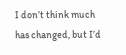I don’t think much has changed, but I’d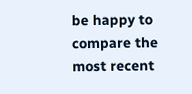be happy to compare the most recent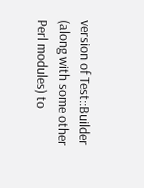version of Test::Builder (along with some other Perl modules) to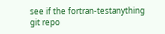see if the fortran-testanything git repo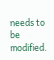needs to be modified.